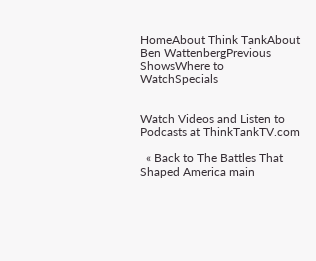HomeAbout Think TankAbout Ben WattenbergPrevious ShowsWhere to WatchSpecials


Watch Videos and Listen to Podcasts at ThinkTankTV.com

  « Back to The Battles That Shaped America main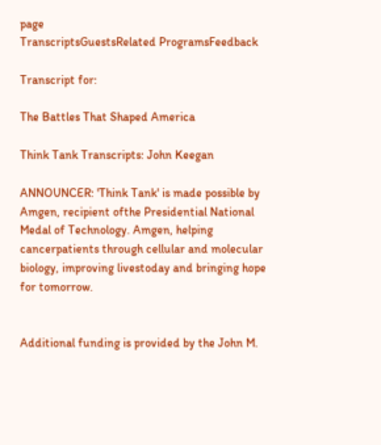page
TranscriptsGuestsRelated ProgramsFeedback

Transcript for:

The Battles That Shaped America

Think Tank Transcripts: John Keegan

ANNOUNCER: 'Think Tank' is made possible by Amgen, recipient ofthe Presidential National Medal of Technology. Amgen, helping cancerpatients through cellular and molecular biology, improving livestoday and bringing hope for tomorrow.


Additional funding is provided by the John M.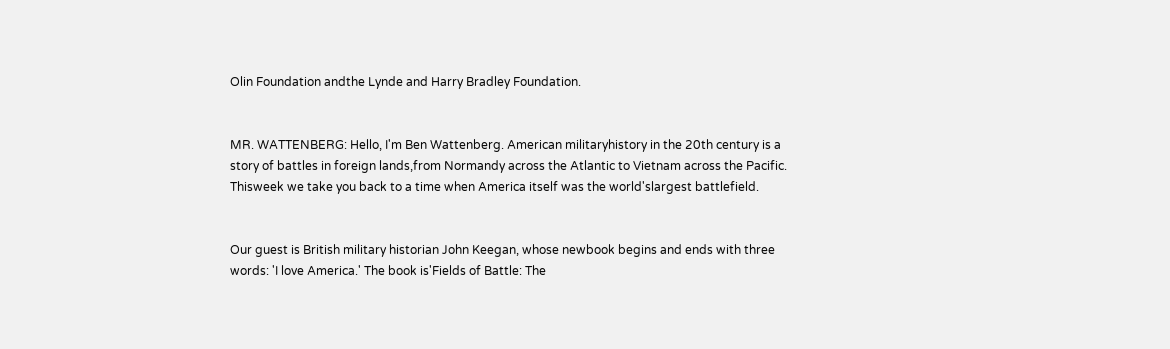Olin Foundation andthe Lynde and Harry Bradley Foundation.


MR. WATTENBERG: Hello, I'm Ben Wattenberg. American militaryhistory in the 20th century is a story of battles in foreign lands,from Normandy across the Atlantic to Vietnam across the Pacific. Thisweek we take you back to a time when America itself was the world'slargest battlefield.


Our guest is British military historian John Keegan, whose newbook begins and ends with three words: 'I love America.' The book is'Fields of Battle: The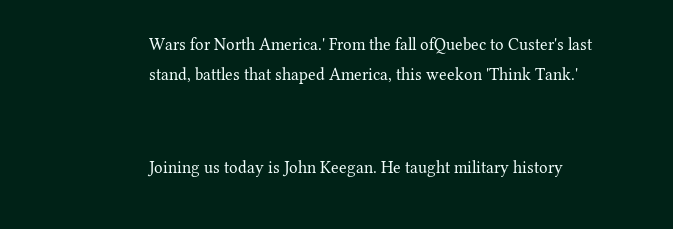Wars for North America.' From the fall ofQuebec to Custer's last stand, battles that shaped America, this weekon 'Think Tank.'


Joining us today is John Keegan. He taught military history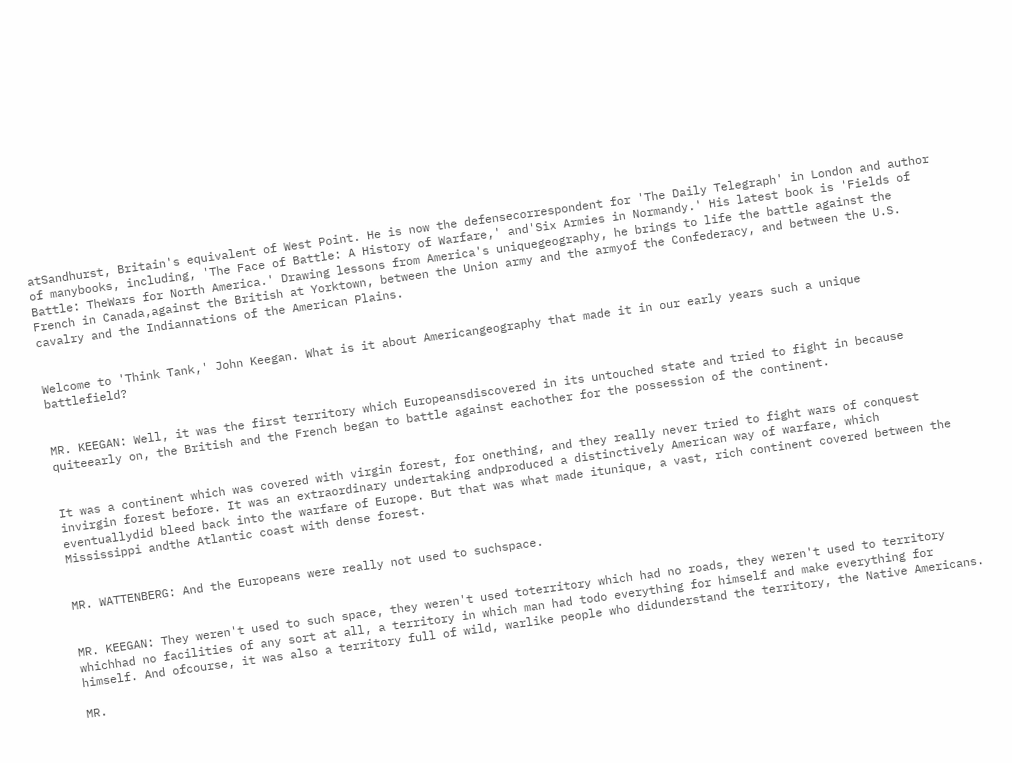atSandhurst, Britain's equivalent of West Point. He is now the defensecorrespondent for 'The Daily Telegraph' in London and author of manybooks, including, 'The Face of Battle: A History of Warfare,' and'Six Armies in Normandy.' His latest book is 'Fields of Battle: TheWars for North America.' Drawing lessons from America's uniquegeography, he brings to life the battle against the French in Canada,against the British at Yorktown, between the Union army and the armyof the Confederacy, and between the U.S. cavalry and the Indiannations of the American Plains.


Welcome to 'Think Tank,' John Keegan. What is it about Americangeography that made it in our early years such a unique battlefield?


MR. KEEGAN: Well, it was the first territory which Europeansdiscovered in its untouched state and tried to fight in because quiteearly on, the British and the French began to battle against eachother for the possession of the continent.


It was a continent which was covered with virgin forest, for onething, and they really never tried to fight wars of conquest invirgin forest before. It was an extraordinary undertaking andproduced a distinctively American way of warfare, which eventuallydid bleed back into the warfare of Europe. But that was what made itunique, a vast, rich continent covered between the Mississippi andthe Atlantic coast with dense forest.


MR. WATTENBERG: And the Europeans were really not used to suchspace.


MR. KEEGAN: They weren't used to such space, they weren't used toterritory which had no roads, they weren't used to territory whichhad no facilities of any sort at all, a territory in which man had todo everything for himself and make everything for himself. And ofcourse, it was also a territory full of wild, warlike people who didunderstand the territory, the Native Americans.

MR.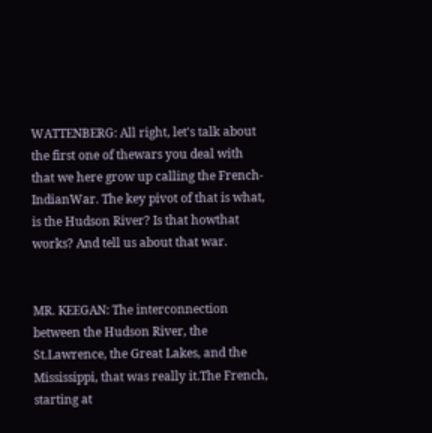WATTENBERG: All right, let's talk about the first one of thewars you deal with that we here grow up calling the French-IndianWar. The key pivot of that is what, is the Hudson River? Is that howthat works? And tell us about that war.


MR. KEEGAN: The interconnection between the Hudson River, the St.Lawrence, the Great Lakes, and the Mississippi, that was really it.The French, starting at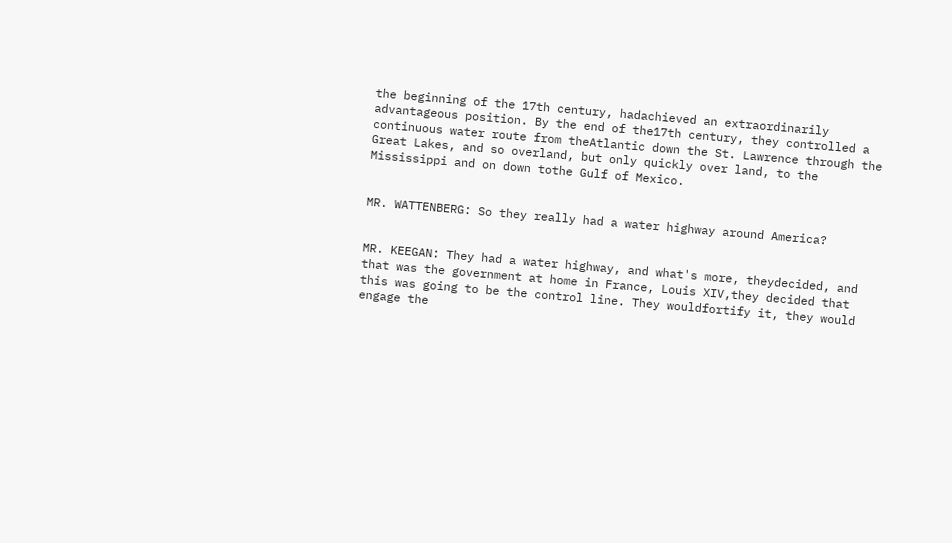the beginning of the 17th century, hadachieved an extraordinarily advantageous position. By the end of the17th century, they controlled a continuous water route from theAtlantic down the St. Lawrence through the Great Lakes, and so overland, but only quickly over land, to the Mississippi and on down tothe Gulf of Mexico.


MR. WATTENBERG: So they really had a water highway around America?


MR. KEEGAN: They had a water highway, and what's more, theydecided, and that was the government at home in France, Louis XIV,they decided that this was going to be the control line. They wouldfortify it, they would engage the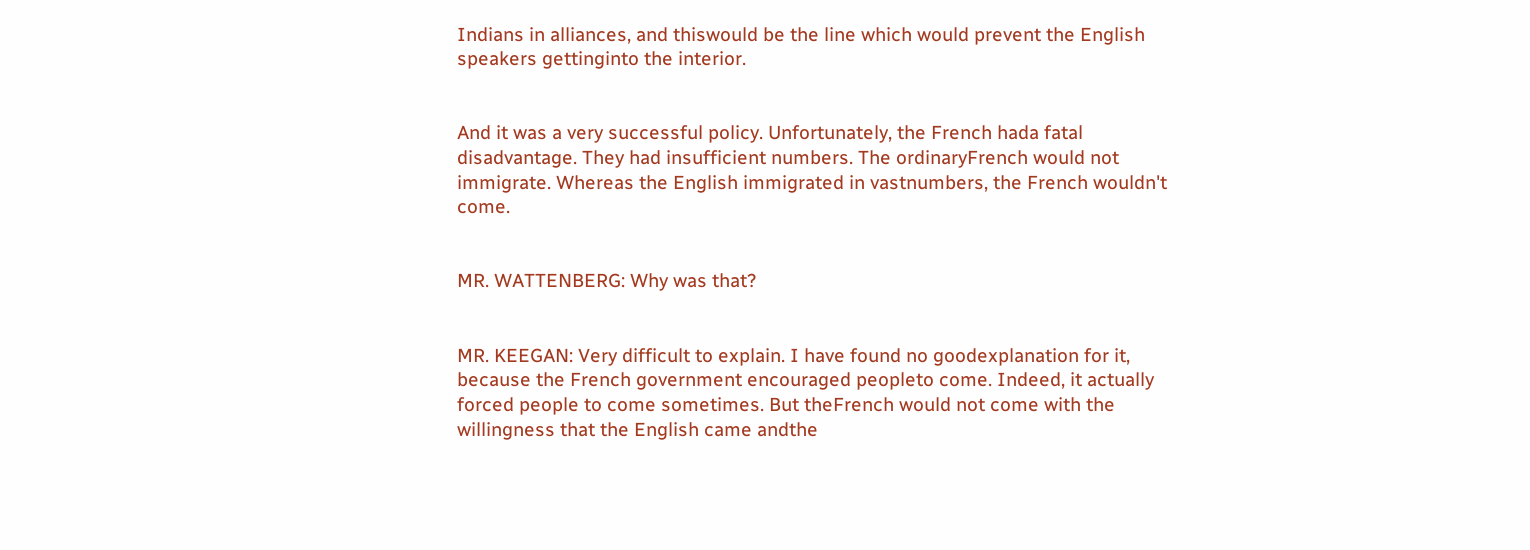Indians in alliances, and thiswould be the line which would prevent the English speakers gettinginto the interior.


And it was a very successful policy. Unfortunately, the French hada fatal disadvantage. They had insufficient numbers. The ordinaryFrench would not immigrate. Whereas the English immigrated in vastnumbers, the French wouldn't come.


MR. WATTENBERG: Why was that?


MR. KEEGAN: Very difficult to explain. I have found no goodexplanation for it, because the French government encouraged peopleto come. Indeed, it actually forced people to come sometimes. But theFrench would not come with the willingness that the English came andthe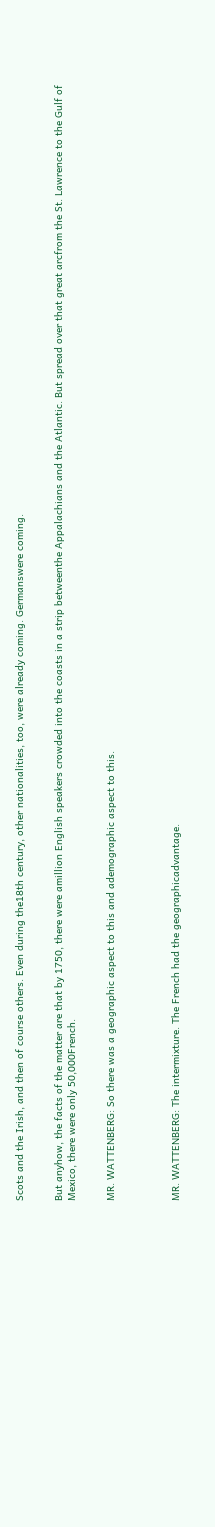Scots and the Irish, and then of course others. Even during the18th century, other nationalities, too, were already coming. Germanswere coming.


But anyhow, the facts of the matter are that by 1750, there were amillion English speakers crowded into the coasts in a strip betweenthe Appalachians and the Atlantic. But spread over that great arcfrom the St. Lawrence to the Gulf of Mexico, there were only 50,000French.


MR. WATTENBERG: So there was a geographic aspect to this and ademographic aspect to this.




MR. WATTENBERG: The intermixture. The French had the geographicadvantage.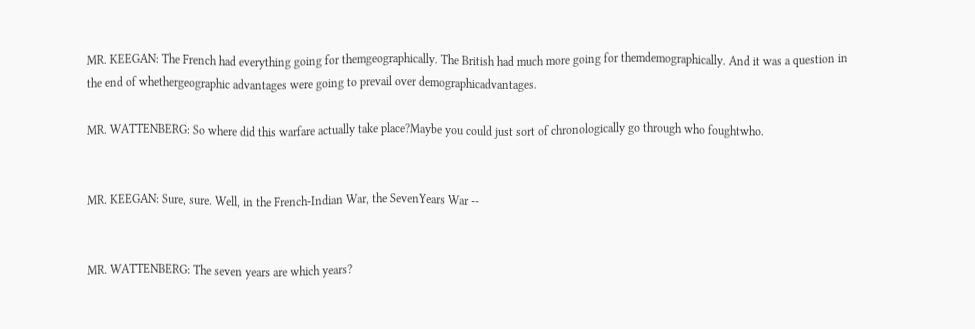MR. KEEGAN: The French had everything going for themgeographically. The British had much more going for themdemographically. And it was a question in the end of whethergeographic advantages were going to prevail over demographicadvantages.

MR. WATTENBERG: So where did this warfare actually take place?Maybe you could just sort of chronologically go through who foughtwho.


MR. KEEGAN: Sure, sure. Well, in the French-Indian War, the SevenYears War --


MR. WATTENBERG: The seven years are which years?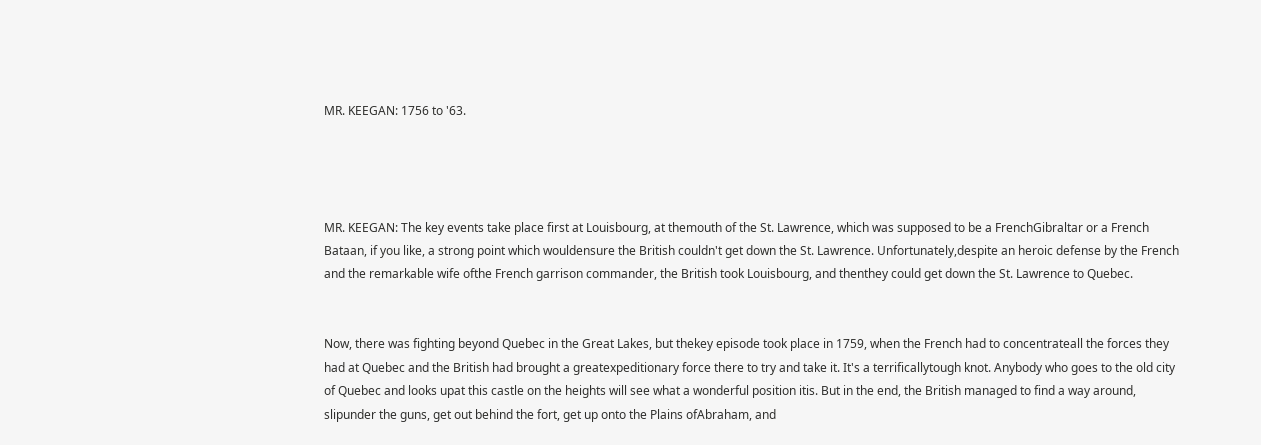MR. KEEGAN: 1756 to '63.




MR. KEEGAN: The key events take place first at Louisbourg, at themouth of the St. Lawrence, which was supposed to be a FrenchGibraltar or a French Bataan, if you like, a strong point which wouldensure the British couldn't get down the St. Lawrence. Unfortunately,despite an heroic defense by the French and the remarkable wife ofthe French garrison commander, the British took Louisbourg, and thenthey could get down the St. Lawrence to Quebec.


Now, there was fighting beyond Quebec in the Great Lakes, but thekey episode took place in 1759, when the French had to concentrateall the forces they had at Quebec and the British had brought a greatexpeditionary force there to try and take it. It's a terrificallytough knot. Anybody who goes to the old city of Quebec and looks upat this castle on the heights will see what a wonderful position itis. But in the end, the British managed to find a way around, slipunder the guns, get out behind the fort, get up onto the Plains ofAbraham, and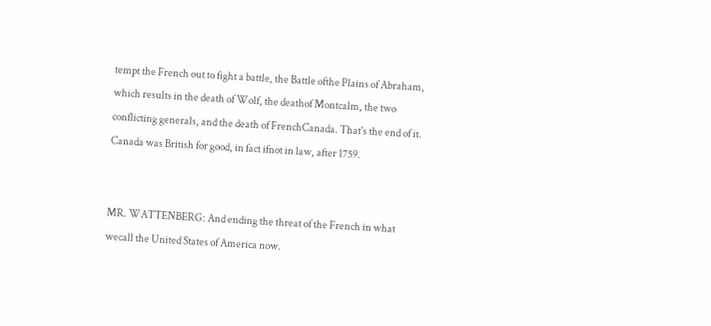tempt the French out to fight a battle, the Battle ofthe Plains of Abraham, which results in the death of Wolf, the deathof Montcalm, the two conflicting generals, and the death of FrenchCanada. That's the end of it. Canada was British for good, in fact ifnot in law, after 1759.


MR. WATTENBERG: And ending the threat of the French in what wecall the United States of America now.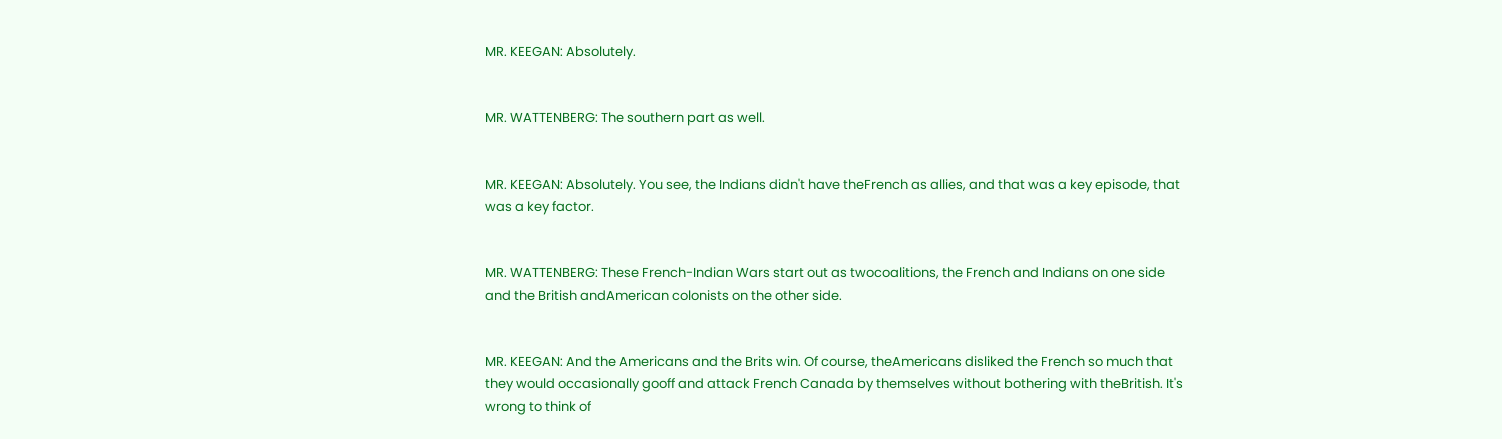MR. KEEGAN: Absolutely.


MR. WATTENBERG: The southern part as well.


MR. KEEGAN: Absolutely. You see, the Indians didn't have theFrench as allies, and that was a key episode, that was a key factor.


MR. WATTENBERG: These French-Indian Wars start out as twocoalitions, the French and Indians on one side and the British andAmerican colonists on the other side.


MR. KEEGAN: And the Americans and the Brits win. Of course, theAmericans disliked the French so much that they would occasionally gooff and attack French Canada by themselves without bothering with theBritish. It's wrong to think of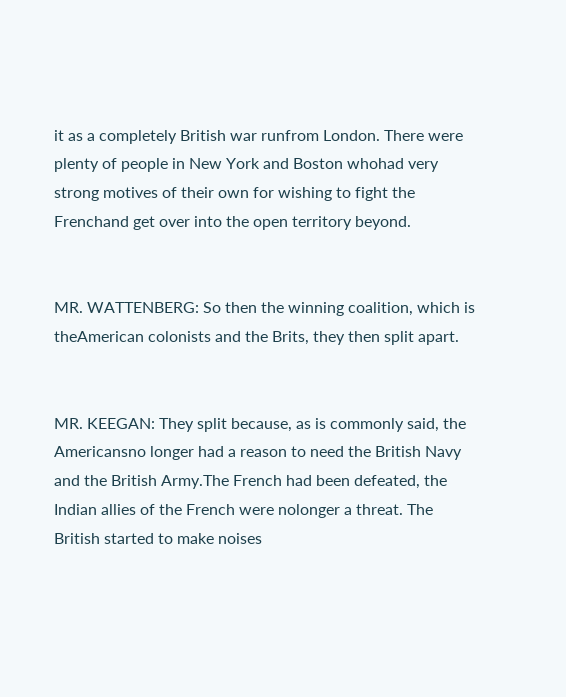it as a completely British war runfrom London. There were plenty of people in New York and Boston whohad very strong motives of their own for wishing to fight the Frenchand get over into the open territory beyond.


MR. WATTENBERG: So then the winning coalition, which is theAmerican colonists and the Brits, they then split apart.


MR. KEEGAN: They split because, as is commonly said, the Americansno longer had a reason to need the British Navy and the British Army.The French had been defeated, the Indian allies of the French were nolonger a threat. The British started to make noises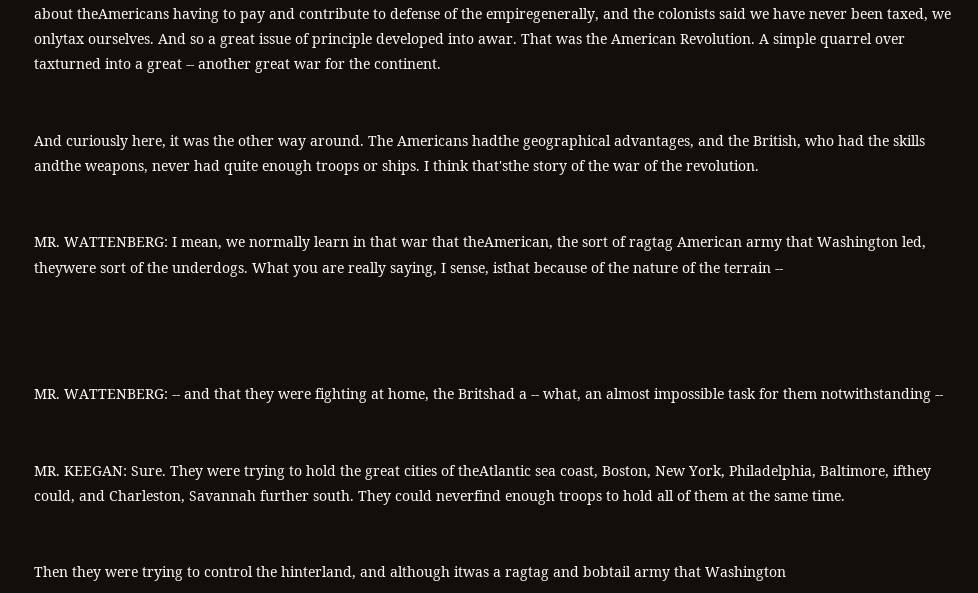about theAmericans having to pay and contribute to defense of the empiregenerally, and the colonists said we have never been taxed, we onlytax ourselves. And so a great issue of principle developed into awar. That was the American Revolution. A simple quarrel over taxturned into a great -- another great war for the continent.


And curiously here, it was the other way around. The Americans hadthe geographical advantages, and the British, who had the skills andthe weapons, never had quite enough troops or ships. I think that'sthe story of the war of the revolution.


MR. WATTENBERG: I mean, we normally learn in that war that theAmerican, the sort of ragtag American army that Washington led, theywere sort of the underdogs. What you are really saying, I sense, isthat because of the nature of the terrain --




MR. WATTENBERG: -- and that they were fighting at home, the Britshad a -- what, an almost impossible task for them notwithstanding --


MR. KEEGAN: Sure. They were trying to hold the great cities of theAtlantic sea coast, Boston, New York, Philadelphia, Baltimore, ifthey could, and Charleston, Savannah further south. They could neverfind enough troops to hold all of them at the same time.


Then they were trying to control the hinterland, and although itwas a ragtag and bobtail army that Washington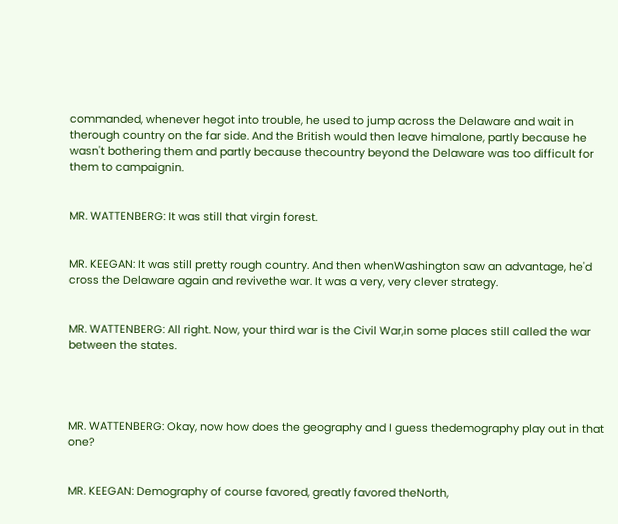commanded, whenever hegot into trouble, he used to jump across the Delaware and wait in therough country on the far side. And the British would then leave himalone, partly because he wasn't bothering them and partly because thecountry beyond the Delaware was too difficult for them to campaignin.


MR. WATTENBERG: It was still that virgin forest.


MR. KEEGAN: It was still pretty rough country. And then whenWashington saw an advantage, he'd cross the Delaware again and revivethe war. It was a very, very clever strategy.


MR. WATTENBERG: All right. Now, your third war is the Civil War,in some places still called the war between the states.




MR. WATTENBERG: Okay, now how does the geography and I guess thedemography play out in that one?


MR. KEEGAN: Demography of course favored, greatly favored theNorth,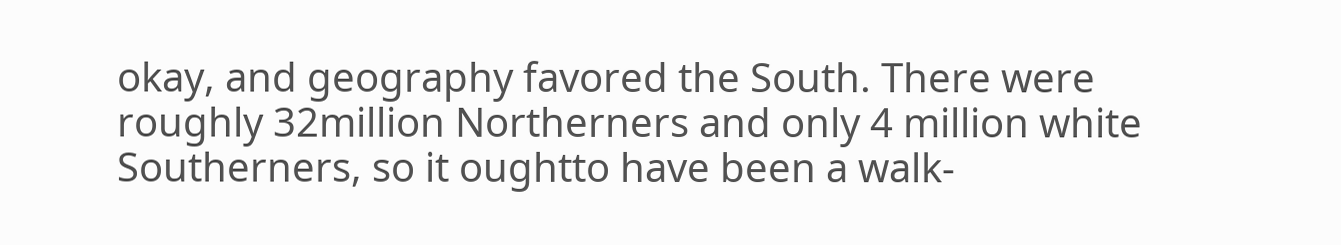okay, and geography favored the South. There were roughly 32million Northerners and only 4 million white Southerners, so it oughtto have been a walk-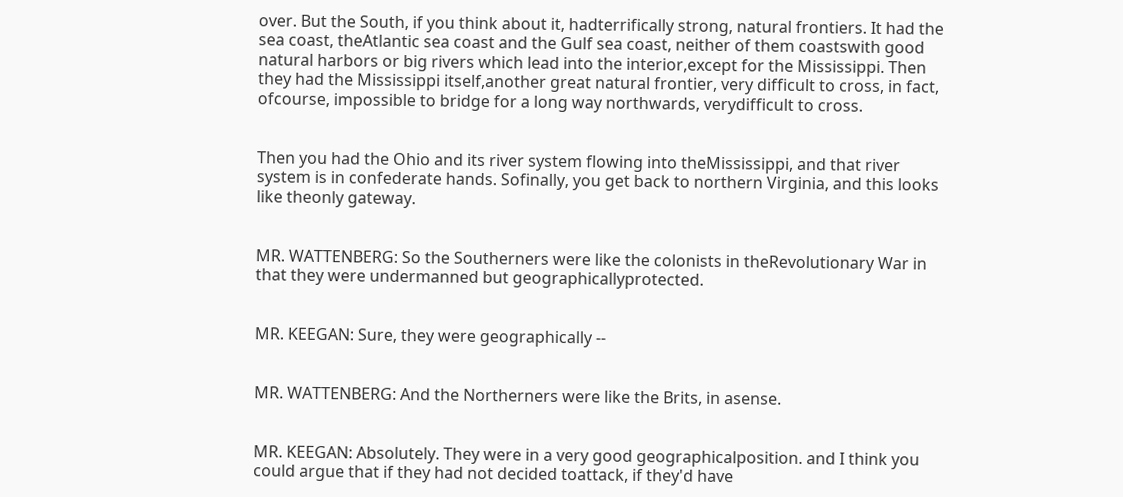over. But the South, if you think about it, hadterrifically strong, natural frontiers. It had the sea coast, theAtlantic sea coast and the Gulf sea coast, neither of them coastswith good natural harbors or big rivers which lead into the interior,except for the Mississippi. Then they had the Mississippi itself,another great natural frontier, very difficult to cross, in fact, ofcourse, impossible to bridge for a long way northwards, verydifficult to cross.


Then you had the Ohio and its river system flowing into theMississippi, and that river system is in confederate hands. Sofinally, you get back to northern Virginia, and this looks like theonly gateway.


MR. WATTENBERG: So the Southerners were like the colonists in theRevolutionary War in that they were undermanned but geographicallyprotected.


MR. KEEGAN: Sure, they were geographically --


MR. WATTENBERG: And the Northerners were like the Brits, in asense.


MR. KEEGAN: Absolutely. They were in a very good geographicalposition. and I think you could argue that if they had not decided toattack, if they'd have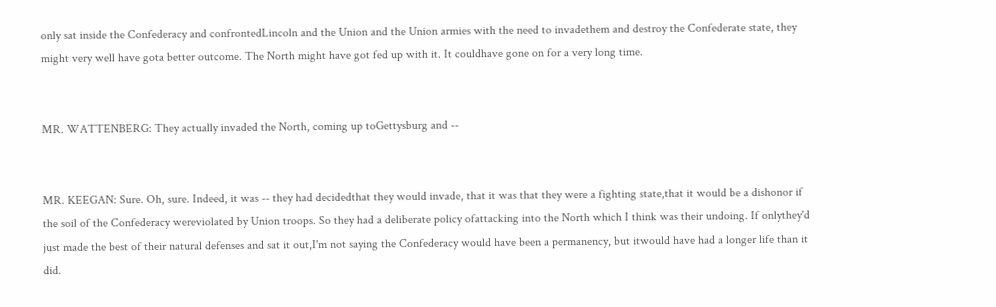only sat inside the Confederacy and confrontedLincoln and the Union and the Union armies with the need to invadethem and destroy the Confederate state, they might very well have gota better outcome. The North might have got fed up with it. It couldhave gone on for a very long time.


MR. WATTENBERG: They actually invaded the North, coming up toGettysburg and --


MR. KEEGAN: Sure. Oh, sure. Indeed, it was -- they had decidedthat they would invade, that it was that they were a fighting state,that it would be a dishonor if the soil of the Confederacy wereviolated by Union troops. So they had a deliberate policy ofattacking into the North which I think was their undoing. If onlythey'd just made the best of their natural defenses and sat it out,I'm not saying the Confederacy would have been a permanency, but itwould have had a longer life than it did.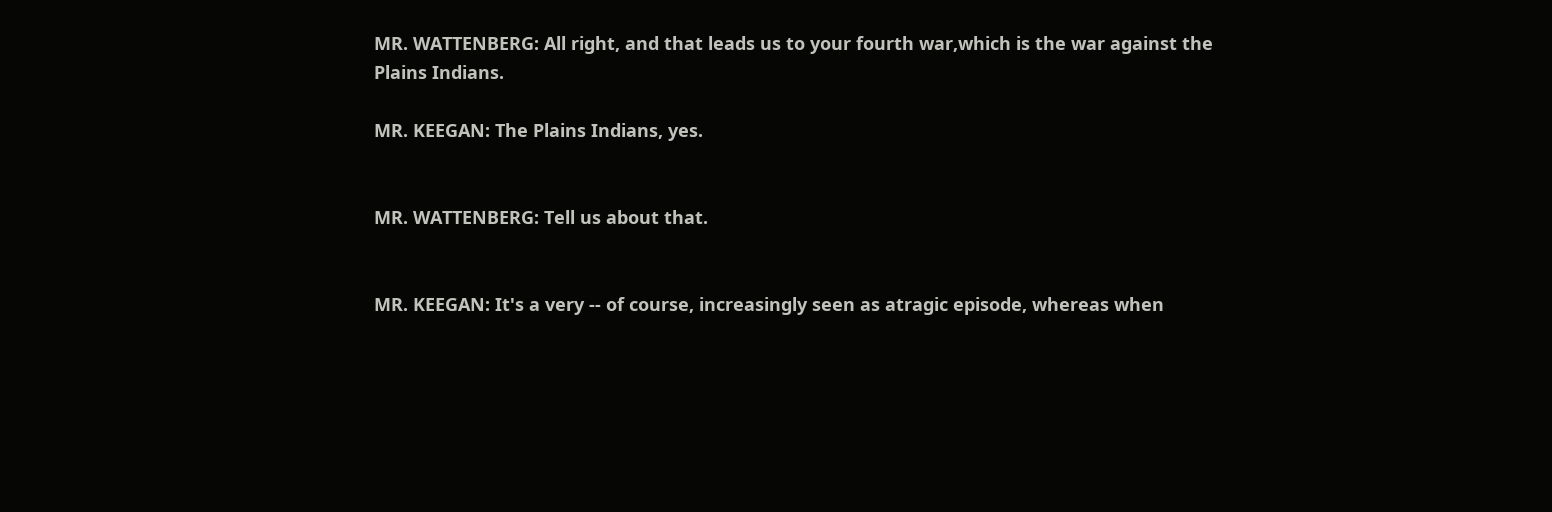MR. WATTENBERG: All right, and that leads us to your fourth war,which is the war against the Plains Indians.

MR. KEEGAN: The Plains Indians, yes.


MR. WATTENBERG: Tell us about that.


MR. KEEGAN: It's a very -- of course, increasingly seen as atragic episode, whereas when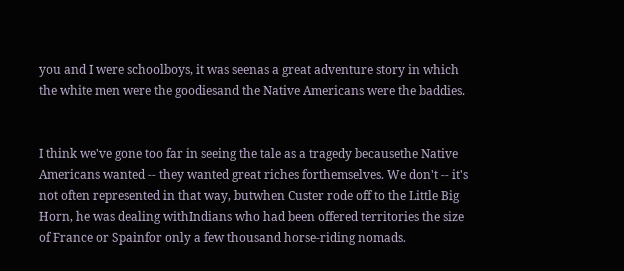you and I were schoolboys, it was seenas a great adventure story in which the white men were the goodiesand the Native Americans were the baddies.


I think we've gone too far in seeing the tale as a tragedy becausethe Native Americans wanted -- they wanted great riches forthemselves. We don't -- it's not often represented in that way, butwhen Custer rode off to the Little Big Horn, he was dealing withIndians who had been offered territories the size of France or Spainfor only a few thousand horse-riding nomads.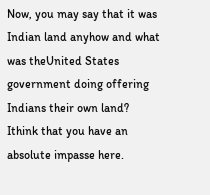Now, you may say that it was Indian land anyhow and what was theUnited States government doing offering Indians their own land? Ithink that you have an absolute impasse here.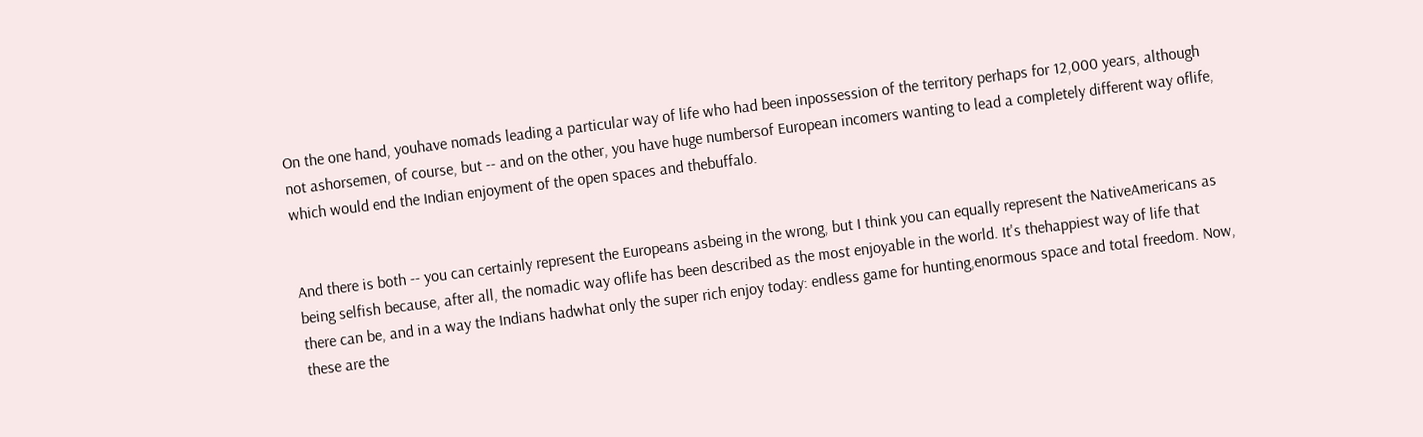On the one hand, youhave nomads leading a particular way of life who had been inpossession of the territory perhaps for 12,000 years, although not ashorsemen, of course, but -- and on the other, you have huge numbersof European incomers wanting to lead a completely different way oflife, which would end the Indian enjoyment of the open spaces and thebuffalo.


And there is both -- you can certainly represent the Europeans asbeing in the wrong, but I think you can equally represent the NativeAmericans as being selfish because, after all, the nomadic way oflife has been described as the most enjoyable in the world. It's thehappiest way of life that there can be, and in a way the Indians hadwhat only the super rich enjoy today: endless game for hunting,enormous space and total freedom. Now, these are the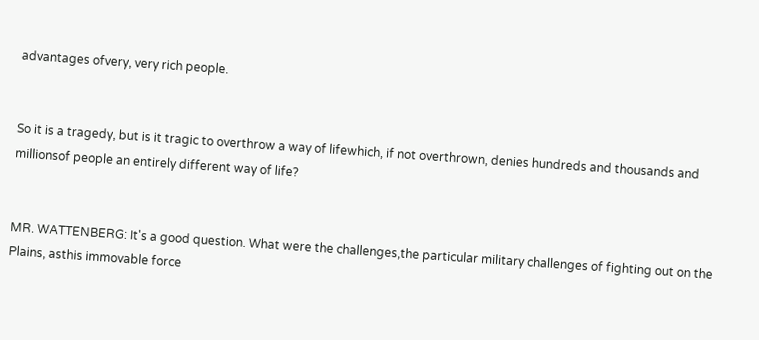advantages ofvery, very rich people.


So it is a tragedy, but is it tragic to overthrow a way of lifewhich, if not overthrown, denies hundreds and thousands and millionsof people an entirely different way of life?


MR. WATTENBERG: It's a good question. What were the challenges,the particular military challenges of fighting out on the Plains, asthis immovable force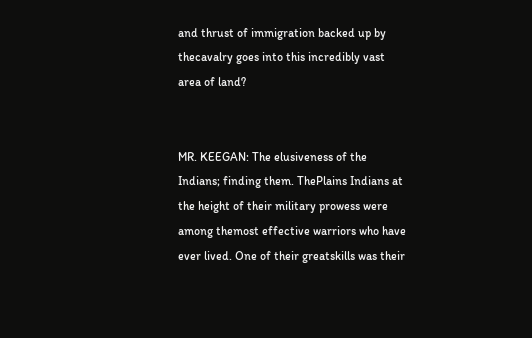and thrust of immigration backed up by thecavalry goes into this incredibly vast area of land?


MR. KEEGAN: The elusiveness of the Indians; finding them. ThePlains Indians at the height of their military prowess were among themost effective warriors who have ever lived. One of their greatskills was their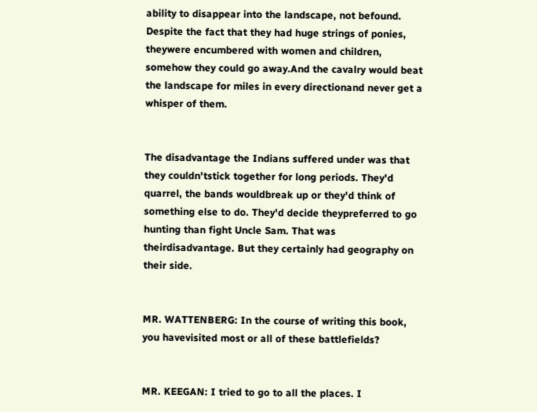ability to disappear into the landscape, not befound. Despite the fact that they had huge strings of ponies, theywere encumbered with women and children, somehow they could go away.And the cavalry would beat the landscape for miles in every directionand never get a whisper of them.


The disadvantage the Indians suffered under was that they couldn'tstick together for long periods. They'd quarrel, the bands wouldbreak up or they'd think of something else to do. They'd decide theypreferred to go hunting than fight Uncle Sam. That was theirdisadvantage. But they certainly had geography on their side.


MR. WATTENBERG: In the course of writing this book, you havevisited most or all of these battlefields?


MR. KEEGAN: I tried to go to all the places. I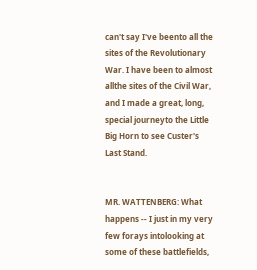can't say I've beento all the sites of the Revolutionary War. I have been to almost allthe sites of the Civil War, and I made a great, long, special journeyto the Little Big Horn to see Custer's Last Stand.


MR. WATTENBERG: What happens -- I just in my very few forays intolooking at some of these battlefields,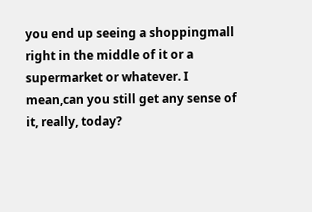you end up seeing a shoppingmall right in the middle of it or a supermarket or whatever. I mean,can you still get any sense of it, really, today?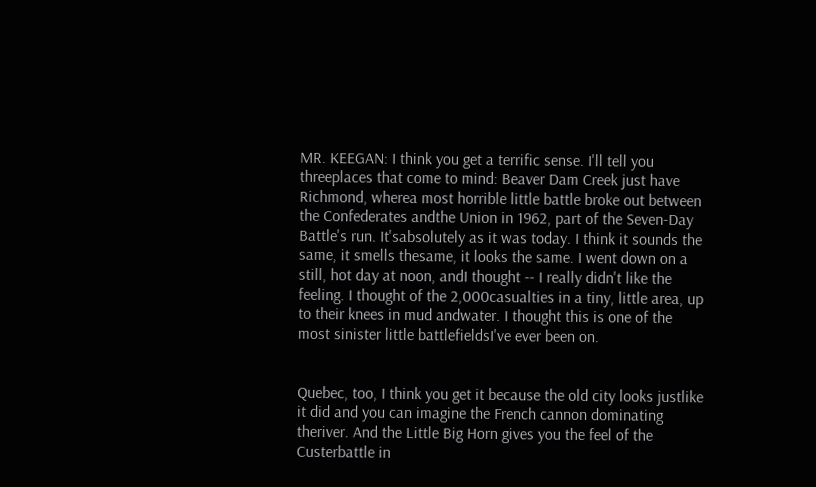MR. KEEGAN: I think you get a terrific sense. I'll tell you threeplaces that come to mind: Beaver Dam Creek just have Richmond, wherea most horrible little battle broke out between the Confederates andthe Union in 1962, part of the Seven-Day Battle's run. It'sabsolutely as it was today. I think it sounds the same, it smells thesame, it looks the same. I went down on a still, hot day at noon, andI thought -- I really didn't like the feeling. I thought of the 2,000casualties in a tiny, little area, up to their knees in mud andwater. I thought this is one of the most sinister little battlefieldsI've ever been on.


Quebec, too, I think you get it because the old city looks justlike it did and you can imagine the French cannon dominating theriver. And the Little Big Horn gives you the feel of the Custerbattle in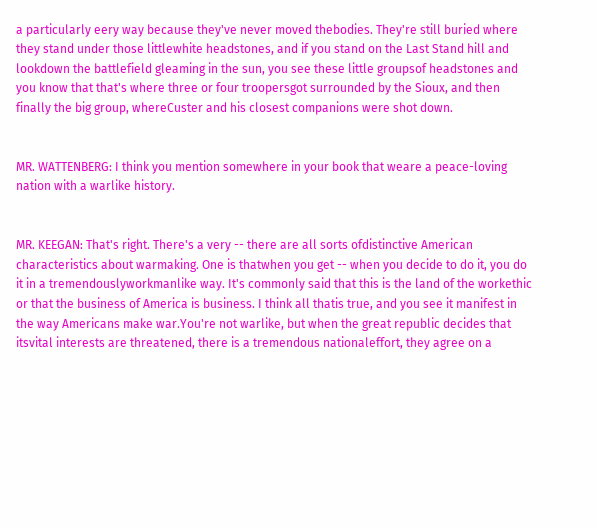a particularly eery way because they've never moved thebodies. They're still buried where they stand under those littlewhite headstones, and if you stand on the Last Stand hill and lookdown the battlefield gleaming in the sun, you see these little groupsof headstones and you know that that's where three or four troopersgot surrounded by the Sioux, and then finally the big group, whereCuster and his closest companions were shot down.


MR. WATTENBERG: I think you mention somewhere in your book that weare a peace-loving nation with a warlike history.


MR. KEEGAN: That's right. There's a very -- there are all sorts ofdistinctive American characteristics about warmaking. One is thatwhen you get -- when you decide to do it, you do it in a tremendouslyworkmanlike way. It's commonly said that this is the land of the workethic or that the business of America is business. I think all thatis true, and you see it manifest in the way Americans make war.You're not warlike, but when the great republic decides that itsvital interests are threatened, there is a tremendous nationaleffort, they agree on a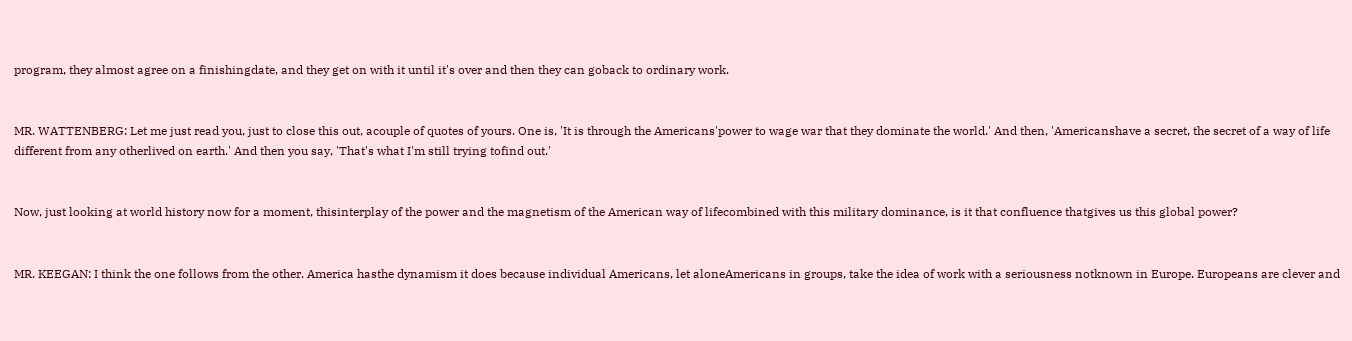program, they almost agree on a finishingdate, and they get on with it until it's over and then they can goback to ordinary work.


MR. WATTENBERG: Let me just read you, just to close this out, acouple of quotes of yours. One is, 'It is through the Americans'power to wage war that they dominate the world.' And then, 'Americanshave a secret, the secret of a way of life different from any otherlived on earth.' And then you say, 'That's what I'm still trying tofind out.'


Now, just looking at world history now for a moment, thisinterplay of the power and the magnetism of the American way of lifecombined with this military dominance, is it that confluence thatgives us this global power?


MR. KEEGAN: I think the one follows from the other. America hasthe dynamism it does because individual Americans, let aloneAmericans in groups, take the idea of work with a seriousness notknown in Europe. Europeans are clever and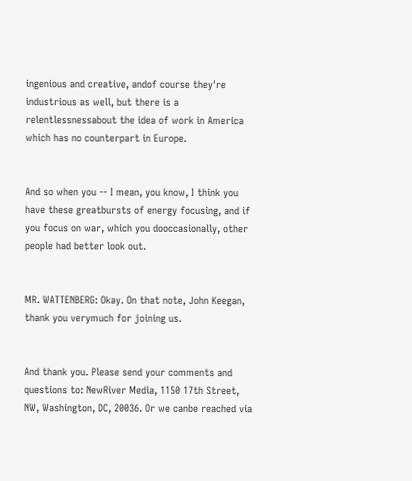ingenious and creative, andof course they're industrious as well, but there is a relentlessnessabout the idea of work in America which has no counterpart in Europe.


And so when you -- I mean, you know, I think you have these greatbursts of energy focusing, and if you focus on war, which you dooccasionally, other people had better look out.


MR. WATTENBERG: Okay. On that note, John Keegan, thank you verymuch for joining us.


And thank you. Please send your comments and questions to: NewRiver Media, 1150 17th Street, NW, Washington, DC, 20036. Or we canbe reached via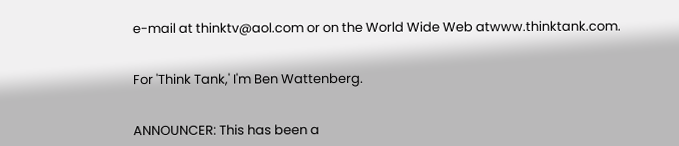e-mail at thinktv@aol.com or on the World Wide Web atwww.thinktank.com.


For 'Think Tank,' I'm Ben Wattenberg.


ANNOUNCER: This has been a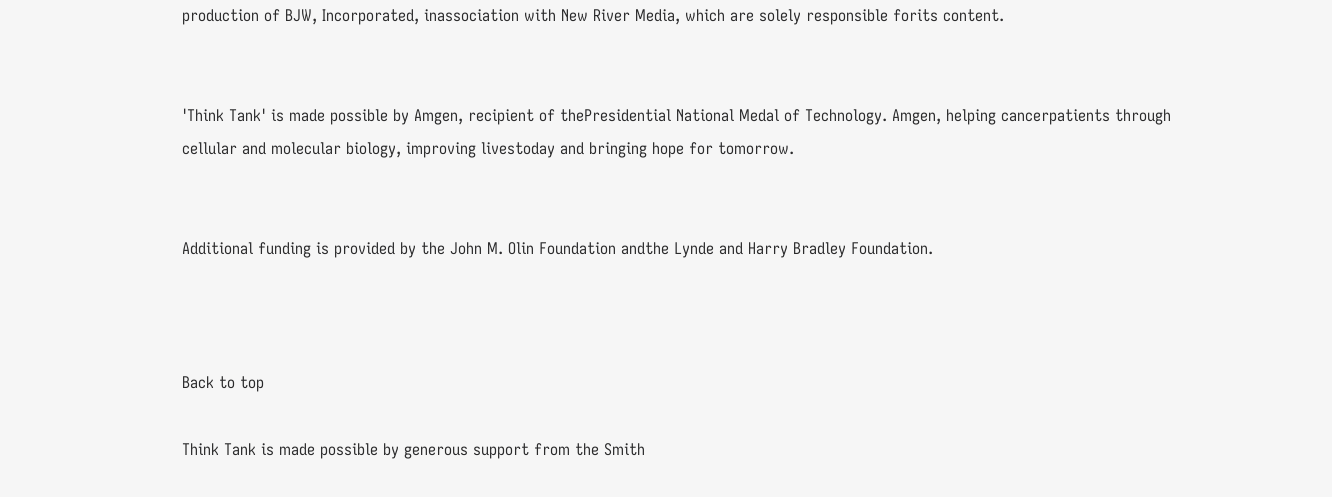production of BJW, Incorporated, inassociation with New River Media, which are solely responsible forits content.


'Think Tank' is made possible by Amgen, recipient of thePresidential National Medal of Technology. Amgen, helping cancerpatients through cellular and molecular biology, improving livestoday and bringing hope for tomorrow.


Additional funding is provided by the John M. Olin Foundation andthe Lynde and Harry Bradley Foundation.



Back to top

Think Tank is made possible by generous support from the Smith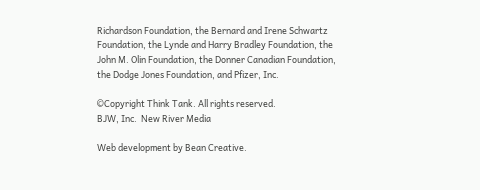Richardson Foundation, the Bernard and Irene Schwartz Foundation, the Lynde and Harry Bradley Foundation, the John M. Olin Foundation, the Donner Canadian Foundation, the Dodge Jones Foundation, and Pfizer, Inc.

©Copyright Think Tank. All rights reserved.
BJW, Inc.  New River Media

Web development by Bean Creative.